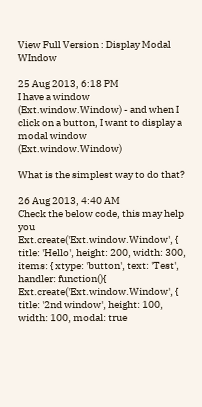View Full Version : Display Modal WIndow

25 Aug 2013, 6:18 PM
I have a window (Ext.window.Window) - and when I click on a button, I want to display a modal window (Ext.window.Window)

What is the simplest way to do that?

26 Aug 2013, 4:40 AM
Check the below code, this may help you Ext.create('Ext.window.Window', { title: 'Hello', height: 200, width: 300, items: { xtype: 'button', text: 'Test', handler: function(){ Ext.create('Ext.window.Window', { title: '2nd window', height: 100, width: 100, modal: true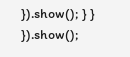}).show(); } } }).show();